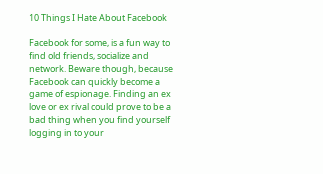10 Things I Hate About Facebook

Facebook for some, is a fun way to find old friends, socialize and network. Beware though, because Facebook can quickly become a game of espionage. Finding an ex love or ex rival could prove to be a bad thing when you find yourself logging in to your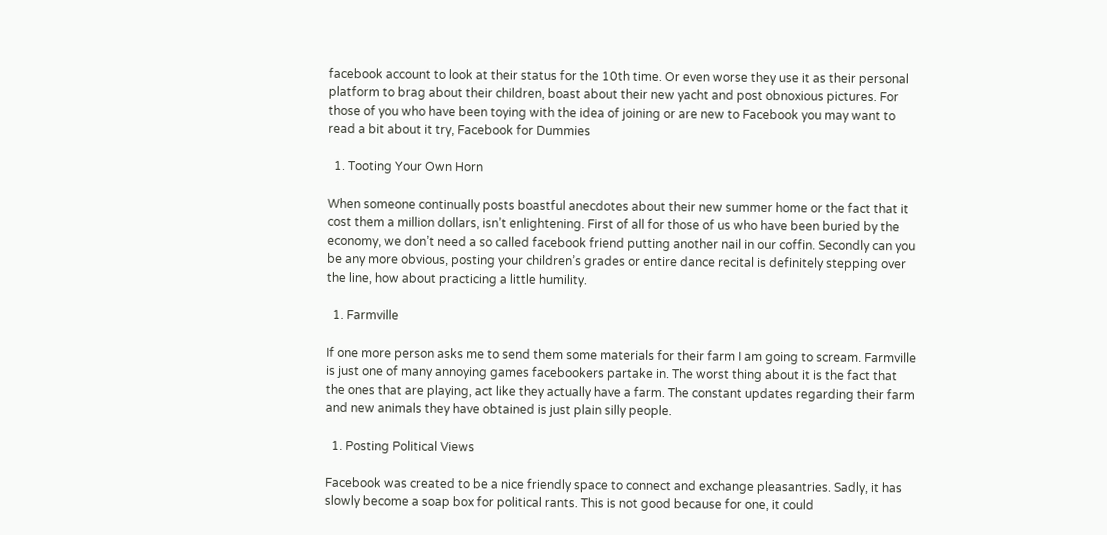facebook account to look at their status for the 10th time. Or even worse they use it as their personal platform to brag about their children, boast about their new yacht and post obnoxious pictures. For those of you who have been toying with the idea of joining or are new to Facebook you may want to read a bit about it try, Facebook for Dummies

  1. Tooting Your Own Horn

When someone continually posts boastful anecdotes about their new summer home or the fact that it cost them a million dollars, isn’t enlightening. First of all for those of us who have been buried by the economy, we don’t need a so called facebook friend putting another nail in our coffin. Secondly can you be any more obvious, posting your children’s grades or entire dance recital is definitely stepping over the line, how about practicing a little humility.

  1. Farmville

If one more person asks me to send them some materials for their farm I am going to scream. Farmville is just one of many annoying games facebookers partake in. The worst thing about it is the fact that the ones that are playing, act like they actually have a farm. The constant updates regarding their farm and new animals they have obtained is just plain silly people.

  1. Posting Political Views

Facebook was created to be a nice friendly space to connect and exchange pleasantries. Sadly, it has slowly become a soap box for political rants. This is not good because for one, it could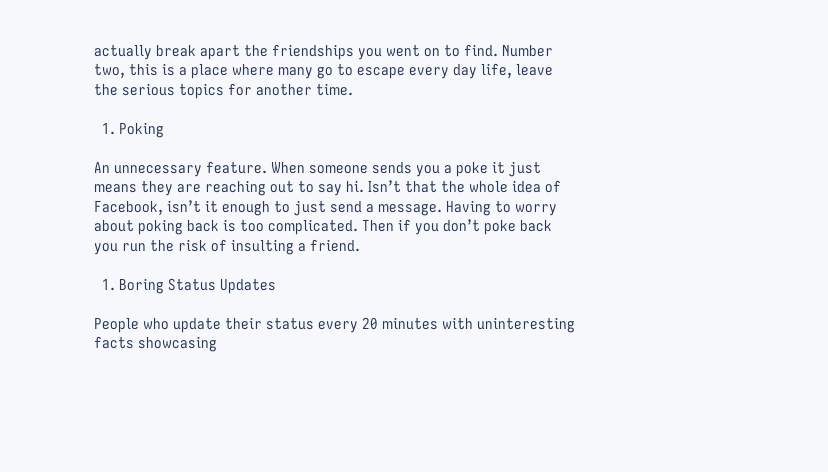actually break apart the friendships you went on to find. Number two, this is a place where many go to escape every day life, leave the serious topics for another time.

  1. Poking

An unnecessary feature. When someone sends you a poke it just means they are reaching out to say hi. Isn’t that the whole idea of Facebook, isn’t it enough to just send a message. Having to worry about poking back is too complicated. Then if you don’t poke back you run the risk of insulting a friend.

  1. Boring Status Updates

People who update their status every 20 minutes with uninteresting facts showcasing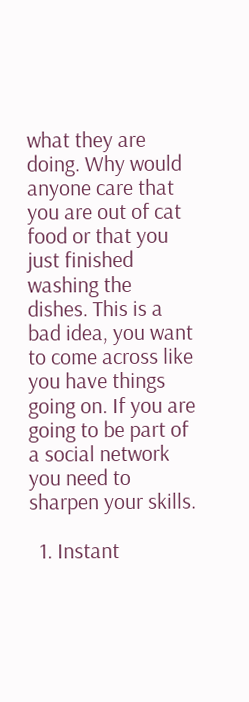what they are doing. Why would anyone care that you are out of cat food or that you just finished washing the dishes. This is a bad idea, you want to come across like you have things going on. If you are going to be part of a social network you need to sharpen your skills.

  1. Instant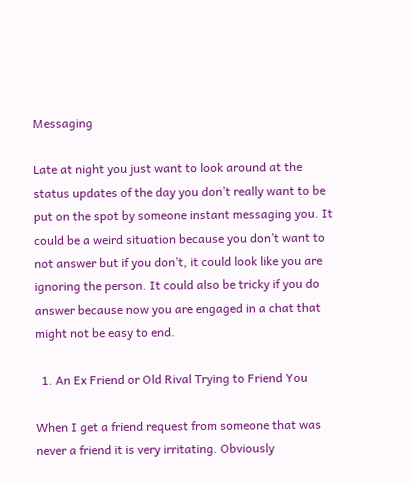Messaging

Late at night you just want to look around at the status updates of the day you don’t really want to be put on the spot by someone instant messaging you. It could be a weird situation because you don’t want to not answer but if you don’t, it could look like you are ignoring the person. It could also be tricky if you do answer because now you are engaged in a chat that might not be easy to end.

  1. An Ex Friend or Old Rival Trying to Friend You

When I get a friend request from someone that was never a friend it is very irritating. Obviously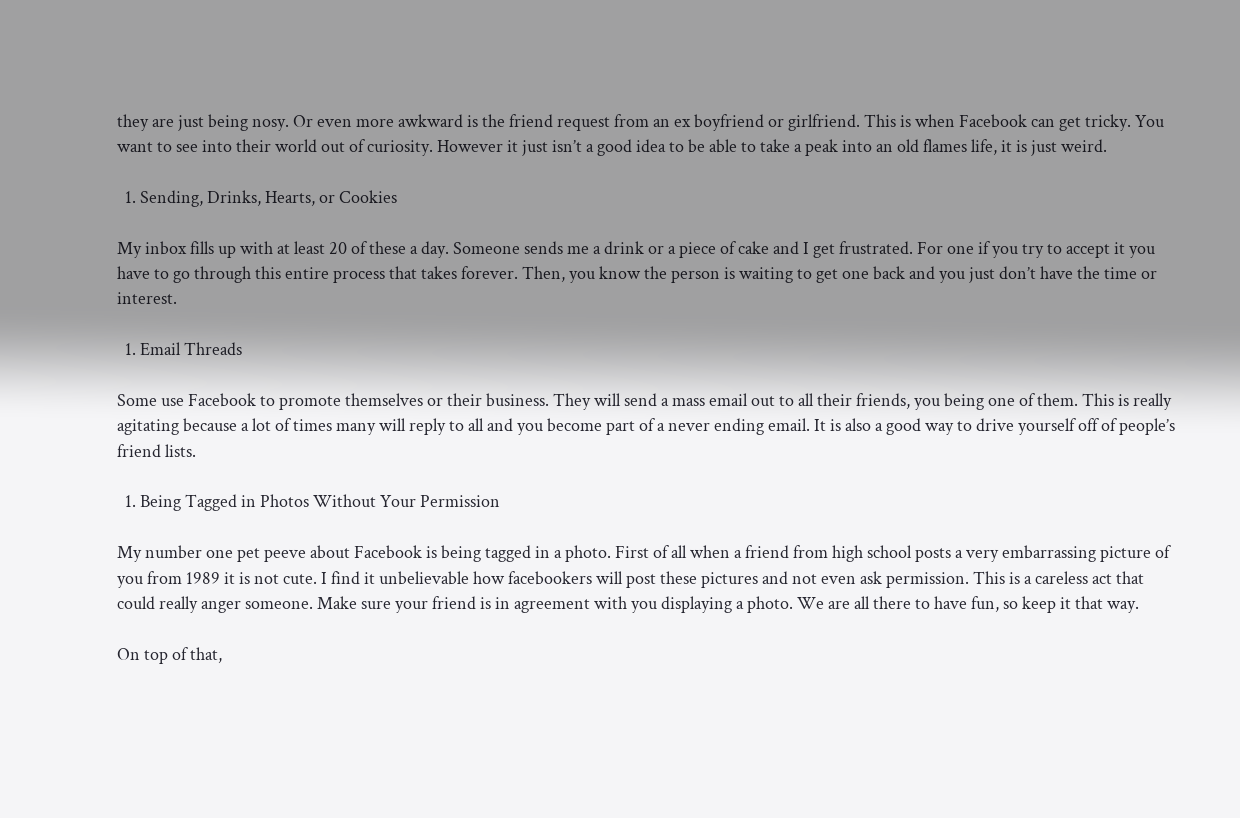they are just being nosy. Or even more awkward is the friend request from an ex boyfriend or girlfriend. This is when Facebook can get tricky. You want to see into their world out of curiosity. However it just isn’t a good idea to be able to take a peak into an old flames life, it is just weird.

  1. Sending, Drinks, Hearts, or Cookies

My inbox fills up with at least 20 of these a day. Someone sends me a drink or a piece of cake and I get frustrated. For one if you try to accept it you have to go through this entire process that takes forever. Then, you know the person is waiting to get one back and you just don’t have the time or interest.

  1. Email Threads

Some use Facebook to promote themselves or their business. They will send a mass email out to all their friends, you being one of them. This is really agitating because a lot of times many will reply to all and you become part of a never ending email. It is also a good way to drive yourself off of people’s friend lists.

  1. Being Tagged in Photos Without Your Permission

My number one pet peeve about Facebook is being tagged in a photo. First of all when a friend from high school posts a very embarrassing picture of you from 1989 it is not cute. I find it unbelievable how facebookers will post these pictures and not even ask permission. This is a careless act that could really anger someone. Make sure your friend is in agreement with you displaying a photo. We are all there to have fun, so keep it that way.

On top of that,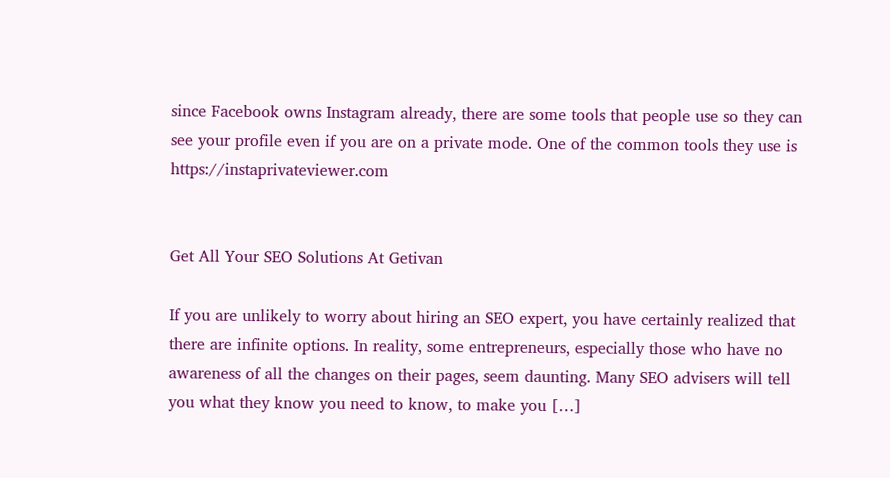since Facebook owns Instagram already, there are some tools that people use so they can see your profile even if you are on a private mode. One of the common tools they use is https://instaprivateviewer.com


Get All Your SEO Solutions At Getivan

If you are unlikely to worry about hiring an SEO expert, you have certainly realized that there are infinite options. In reality, some entrepreneurs, especially those who have no awareness of all the changes on their pages, seem daunting. Many SEO advisers will tell you what they know you need to know, to make you […]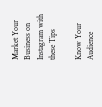Market Your Business on Instagram with these Tips

Know Your Audience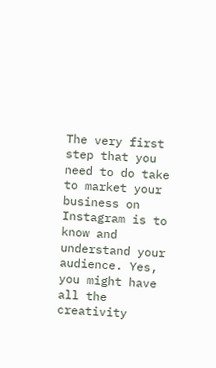The very first step that you need to do take to market your business on Instagram is to know and understand your audience. Yes, you might have all the creativity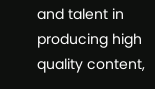and talent in producing high quality content,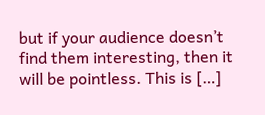but if your audience doesn’t find them interesting, then it will be pointless. This is […]